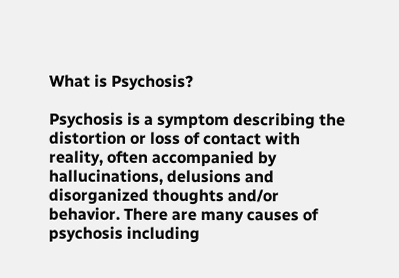What is Psychosis?

Psychosis is a symptom describing the distortion or loss of contact with reality, often accompanied by hallucinations, delusions and disorganized thoughts and/or behavior. There are many causes of psychosis including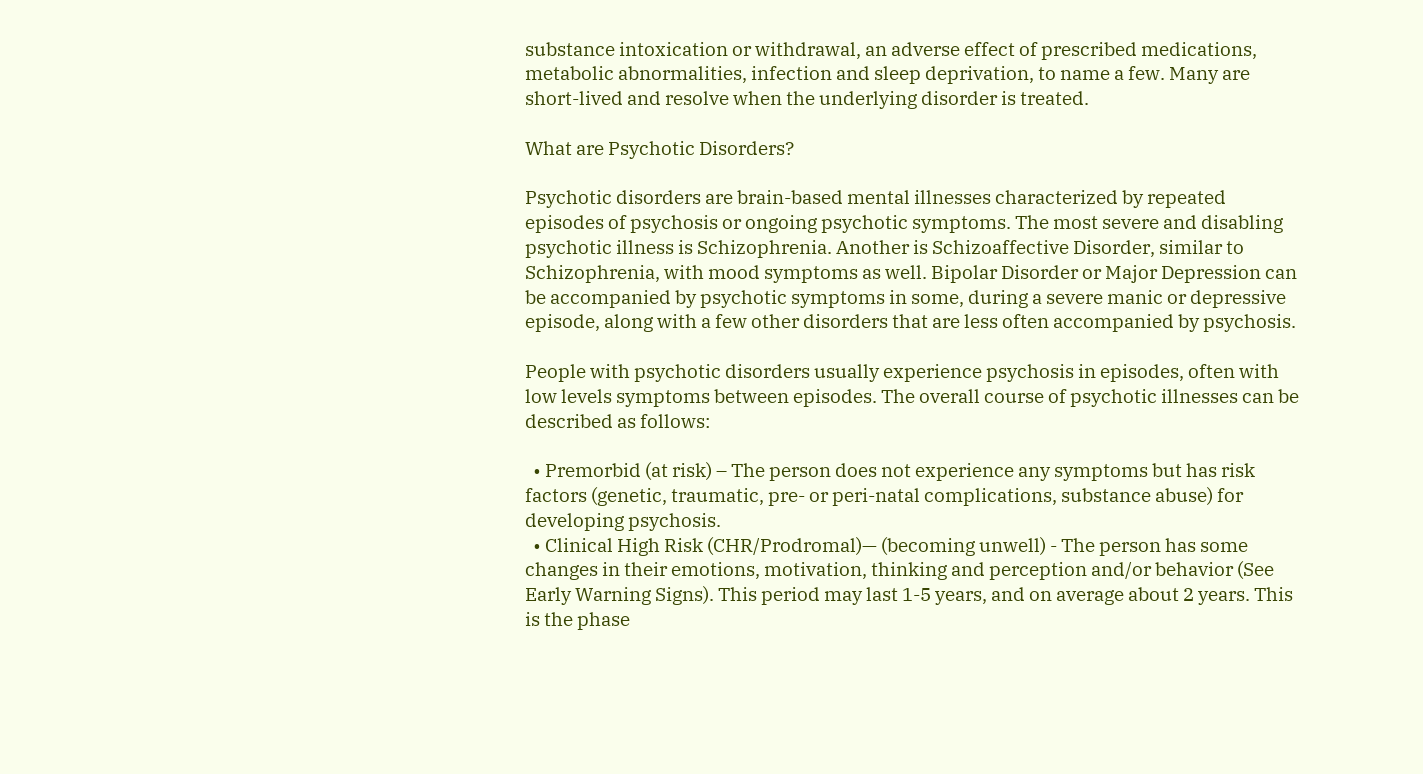substance intoxication or withdrawal, an adverse effect of prescribed medications, metabolic abnormalities, infection and sleep deprivation, to name a few. Many are short-lived and resolve when the underlying disorder is treated.

What are Psychotic Disorders?

Psychotic disorders are brain-based mental illnesses characterized by repeated episodes of psychosis or ongoing psychotic symptoms. The most severe and disabling psychotic illness is Schizophrenia. Another is Schizoaffective Disorder, similar to Schizophrenia, with mood symptoms as well. Bipolar Disorder or Major Depression can be accompanied by psychotic symptoms in some, during a severe manic or depressive episode, along with a few other disorders that are less often accompanied by psychosis.

People with psychotic disorders usually experience psychosis in episodes, often with low levels symptoms between episodes. The overall course of psychotic illnesses can be described as follows:

  • Premorbid (at risk) – The person does not experience any symptoms but has risk factors (genetic, traumatic, pre- or peri-natal complications, substance abuse) for developing psychosis.
  • Clinical High Risk (CHR/Prodromal)— (becoming unwell) - The person has some changes in their emotions, motivation, thinking and perception and/or behavior (See Early Warning Signs). This period may last 1-5 years, and on average about 2 years. This is the phase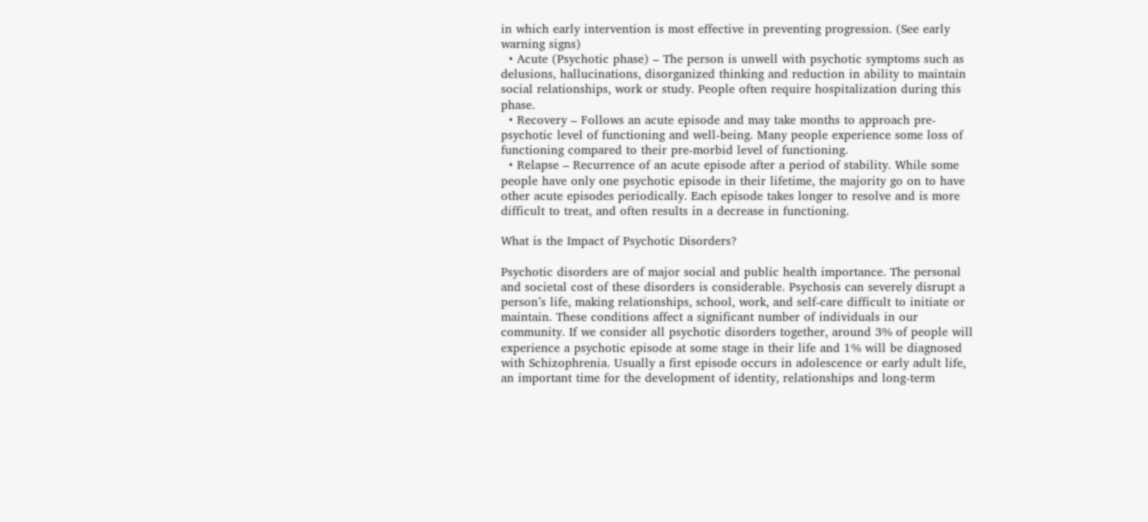in which early intervention is most effective in preventing progression. (See early warning signs)
  • Acute (Psychotic phase) – The person is unwell with psychotic symptoms such as delusions, hallucinations, disorganized thinking and reduction in ability to maintain social relationships, work or study. People often require hospitalization during this phase.
  • Recovery – Follows an acute episode and may take months to approach pre-psychotic level of functioning and well-being. Many people experience some loss of functioning compared to their pre-morbid level of functioning.
  • Relapse – Recurrence of an acute episode after a period of stability. While some people have only one psychotic episode in their lifetime, the majority go on to have other acute episodes periodically. Each episode takes longer to resolve and is more difficult to treat, and often results in a decrease in functioning.

What is the Impact of Psychotic Disorders?

Psychotic disorders are of major social and public health importance. The personal and societal cost of these disorders is considerable. Psychosis can severely disrupt a person’s life, making relationships, school, work, and self-care difficult to initiate or maintain. These conditions affect a significant number of individuals in our community. If we consider all psychotic disorders together, around 3% of people will experience a psychotic episode at some stage in their life and 1% will be diagnosed with Schizophrenia. Usually a first episode occurs in adolescence or early adult life, an important time for the development of identity, relationships and long-term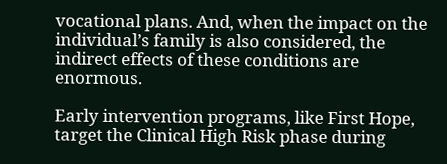vocational plans. And, when the impact on the individual’s family is also considered, the indirect effects of these conditions are enormous.

Early intervention programs, like First Hope, target the Clinical High Risk phase during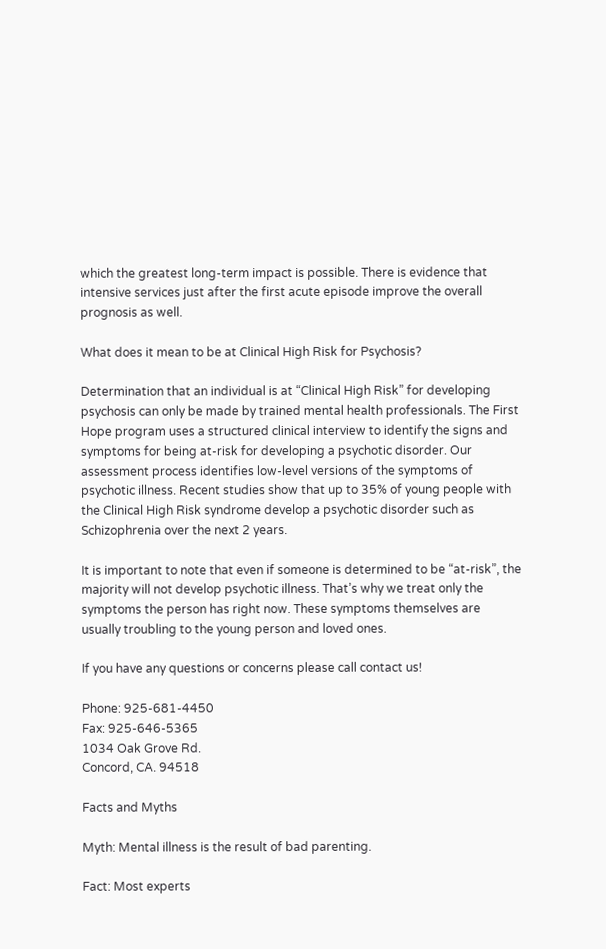which the greatest long-term impact is possible. There is evidence that intensive services just after the first acute episode improve the overall prognosis as well.

What does it mean to be at Clinical High Risk for Psychosis?

Determination that an individual is at “Clinical High Risk” for developing psychosis can only be made by trained mental health professionals. The First Hope program uses a structured clinical interview to identify the signs and symptoms for being at-risk for developing a psychotic disorder. Our assessment process identifies low-level versions of the symptoms of psychotic illness. Recent studies show that up to 35% of young people with the Clinical High Risk syndrome develop a psychotic disorder such as Schizophrenia over the next 2 years.

It is important to note that even if someone is determined to be “at-risk”, the majority will not develop psychotic illness. That’s why we treat only the symptoms the person has right now. These symptoms themselves are usually troubling to the young person and loved ones.

If you have any questions or concerns please call contact us!

Phone: 925-681-4450
Fax: 925-646-5365
1034 Oak Grove Rd.
Concord, CA. 94518

Facts and Myths

Myth: Mental illness is the result of bad parenting.

Fact: Most experts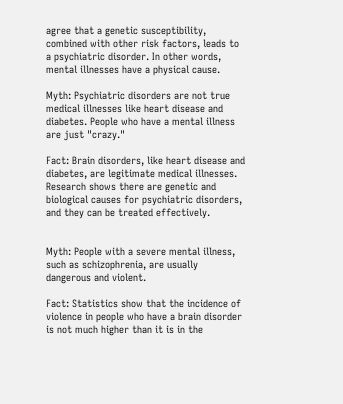agree that a genetic susceptibility, combined with other risk factors, leads to a psychiatric disorder. In other words, mental illnesses have a physical cause.

Myth: Psychiatric disorders are not true medical illnesses like heart disease and diabetes. People who have a mental illness are just "crazy."

Fact: Brain disorders, like heart disease and diabetes, are legitimate medical illnesses. Research shows there are genetic and biological causes for psychiatric disorders, and they can be treated effectively.


Myth: People with a severe mental illness, such as schizophrenia, are usually dangerous and violent.

Fact: Statistics show that the incidence of violence in people who have a brain disorder is not much higher than it is in the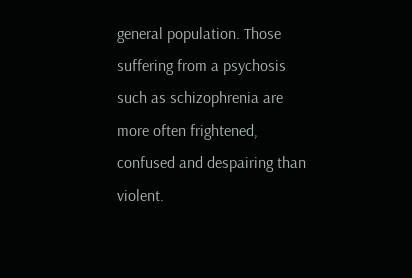general population. Those suffering from a psychosis such as schizophrenia are more often frightened, confused and despairing than violent.